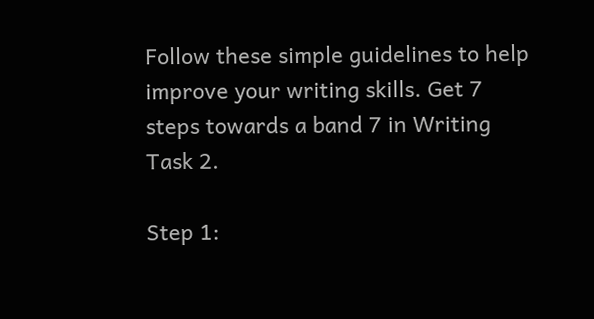Follow these simple guidelines to help improve your writing skills. Get 7 steps towards a band 7 in Writing Task 2.

Step 1: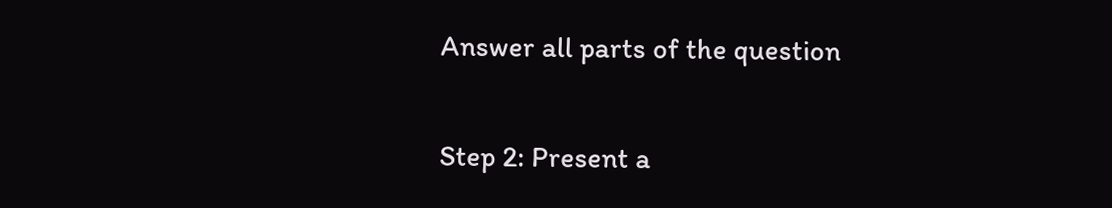Answer all parts of the question

Step 2: Present a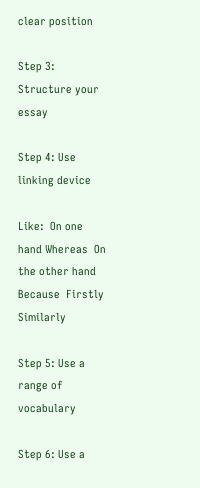clear position

Step 3: Structure your essay

Step 4: Use linking device

Like:  On one hand Whereas  On the other hand  Because  Firstly  Similarly

Step 5: Use a range of vocabulary

Step 6: Use a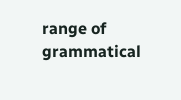range of grammatical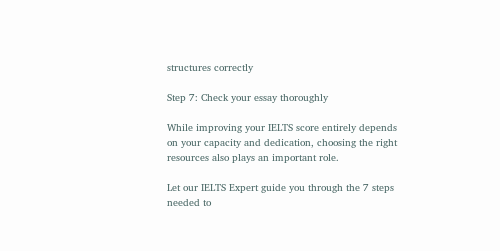structures correctly

Step 7: Check your essay thoroughly

While improving your IELTS score entirely depends on your capacity and dedication, choosing the right resources also plays an important role.

Let our IELTS Expert guide you through the 7 steps needed to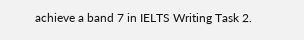achieve a band 7 in IELTS Writing Task 2.